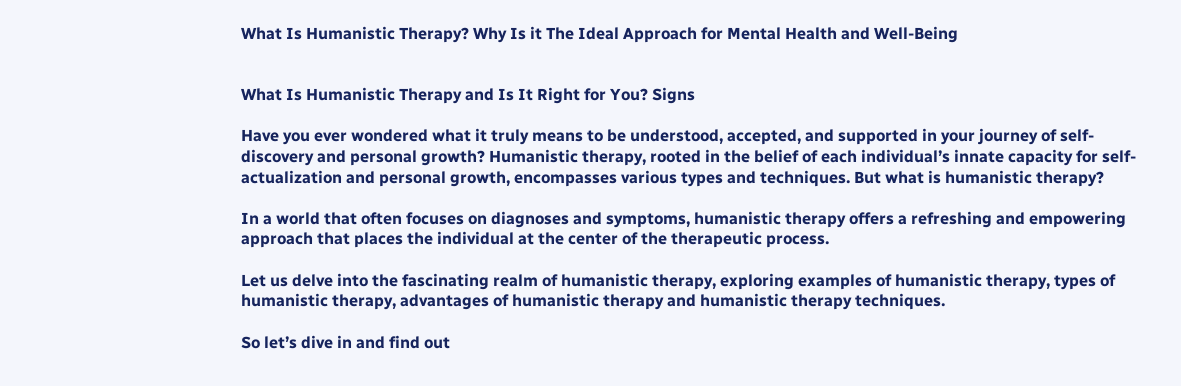What Is Humanistic Therapy? Why Is it The Ideal Approach for Mental Health and Well-Being


What Is Humanistic Therapy and Is It Right for You? Signs

Have you ever wondered what it truly means to be understood, accepted, and supported in your journey of self-discovery and personal growth? Humanistic therapy, rooted in the belief of each individual’s innate capacity for self-actualization and personal growth, encompasses various types and techniques. But what is humanistic therapy?

In a world that often focuses on diagnoses and symptoms, humanistic therapy offers a refreshing and empowering approach that places the individual at the center of the therapeutic process.

Let us delve into the fascinating realm of humanistic therapy, exploring examples of humanistic therapy, types of humanistic therapy, advantages of humanistic therapy and humanistic therapy techniques.

So let’s dive in and find out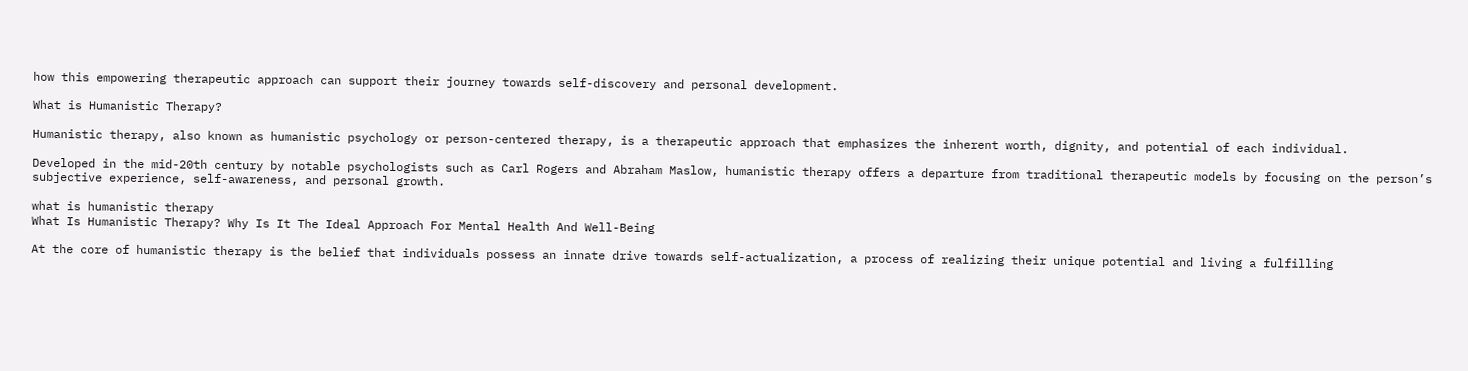how this empowering therapeutic approach can support their journey towards self-discovery and personal development.

What is Humanistic Therapy?

Humanistic therapy, also known as humanistic psychology or person-centered therapy, is a therapeutic approach that emphasizes the inherent worth, dignity, and potential of each individual.

Developed in the mid-20th century by notable psychologists such as Carl Rogers and Abraham Maslow, humanistic therapy offers a departure from traditional therapeutic models by focusing on the person’s subjective experience, self-awareness, and personal growth.

what is humanistic therapy
What Is Humanistic Therapy? Why Is It The Ideal Approach For Mental Health And Well-Being

At the core of humanistic therapy is the belief that individuals possess an innate drive towards self-actualization, a process of realizing their unique potential and living a fulfilling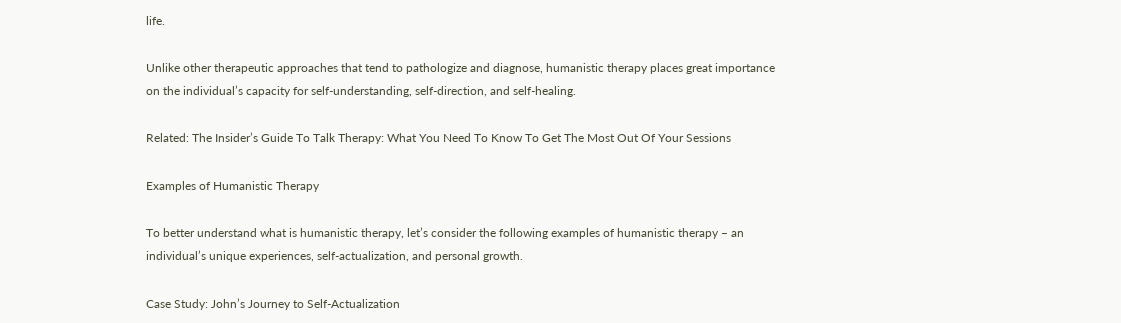life.

Unlike other therapeutic approaches that tend to pathologize and diagnose, humanistic therapy places great importance on the individual’s capacity for self-understanding, self-direction, and self-healing.

Related: The Insider’s Guide To Talk Therapy: What You Need To Know To Get The Most Out Of Your Sessions

Examples of Humanistic Therapy

To better understand what is humanistic therapy, let’s consider the following examples of humanistic therapy – an individual’s unique experiences, self-actualization, and personal growth.

Case Study: John’s Journey to Self-Actualization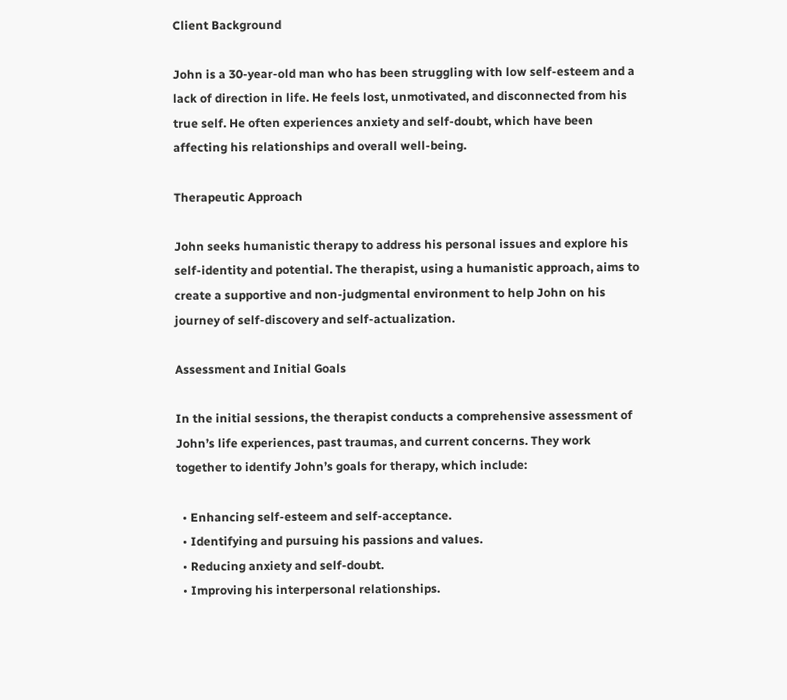Client Background

John is a 30-year-old man who has been struggling with low self-esteem and a lack of direction in life. He feels lost, unmotivated, and disconnected from his true self. He often experiences anxiety and self-doubt, which have been affecting his relationships and overall well-being.

Therapeutic Approach

John seeks humanistic therapy to address his personal issues and explore his self-identity and potential. The therapist, using a humanistic approach, aims to create a supportive and non-judgmental environment to help John on his journey of self-discovery and self-actualization.

Assessment and Initial Goals

In the initial sessions, the therapist conducts a comprehensive assessment of John’s life experiences, past traumas, and current concerns. They work together to identify John’s goals for therapy, which include:

  • Enhancing self-esteem and self-acceptance.
  • Identifying and pursuing his passions and values.
  • Reducing anxiety and self-doubt.
  • Improving his interpersonal relationships.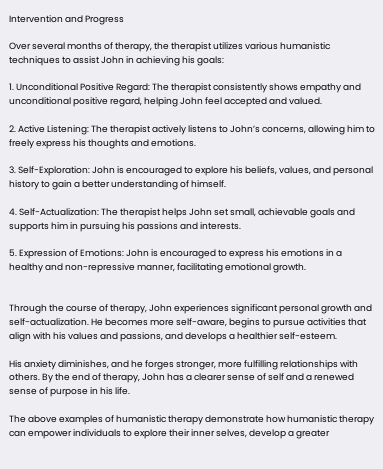Intervention and Progress

Over several months of therapy, the therapist utilizes various humanistic techniques to assist John in achieving his goals:

1. Unconditional Positive Regard: The therapist consistently shows empathy and unconditional positive regard, helping John feel accepted and valued.

2. Active Listening: The therapist actively listens to John’s concerns, allowing him to freely express his thoughts and emotions.

3. Self-Exploration: John is encouraged to explore his beliefs, values, and personal history to gain a better understanding of himself.

4. Self-Actualization: The therapist helps John set small, achievable goals and supports him in pursuing his passions and interests.

5. Expression of Emotions: John is encouraged to express his emotions in a healthy and non-repressive manner, facilitating emotional growth.


Through the course of therapy, John experiences significant personal growth and self-actualization. He becomes more self-aware, begins to pursue activities that align with his values and passions, and develops a healthier self-esteem.

His anxiety diminishes, and he forges stronger, more fulfilling relationships with others. By the end of therapy, John has a clearer sense of self and a renewed sense of purpose in his life.

The above examples of humanistic therapy demonstrate how humanistic therapy can empower individuals to explore their inner selves, develop a greater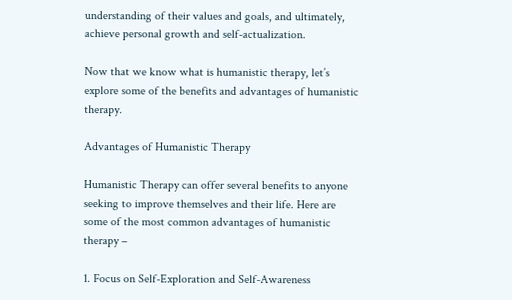understanding of their values and goals, and ultimately, achieve personal growth and self-actualization.

Now that we know what is humanistic therapy, let’s explore some of the benefits and advantages of humanistic therapy.

Advantages of Humanistic Therapy

Humanistic Therapy can offer several benefits to anyone seeking to improve themselves and their life. Here are some of the most common advantages of humanistic therapy –

1. Focus on Self-Exploration and Self-Awareness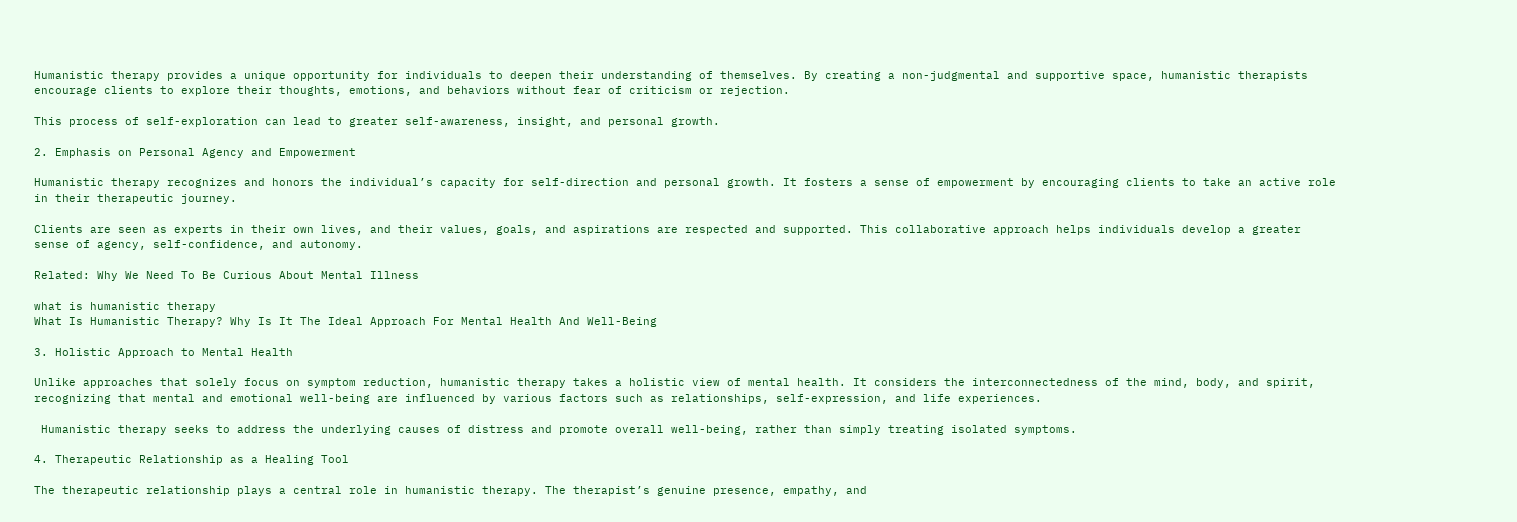Humanistic therapy provides a unique opportunity for individuals to deepen their understanding of themselves. By creating a non-judgmental and supportive space, humanistic therapists encourage clients to explore their thoughts, emotions, and behaviors without fear of criticism or rejection.

This process of self-exploration can lead to greater self-awareness, insight, and personal growth.

2. Emphasis on Personal Agency and Empowerment

Humanistic therapy recognizes and honors the individual’s capacity for self-direction and personal growth. It fosters a sense of empowerment by encouraging clients to take an active role in their therapeutic journey.

Clients are seen as experts in their own lives, and their values, goals, and aspirations are respected and supported. This collaborative approach helps individuals develop a greater sense of agency, self-confidence, and autonomy.

Related: Why We Need To Be Curious About Mental Illness

what is humanistic therapy
What Is Humanistic Therapy? Why Is It The Ideal Approach For Mental Health And Well-Being

3. Holistic Approach to Mental Health

Unlike approaches that solely focus on symptom reduction, humanistic therapy takes a holistic view of mental health. It considers the interconnectedness of the mind, body, and spirit, recognizing that mental and emotional well-being are influenced by various factors such as relationships, self-expression, and life experiences.

 Humanistic therapy seeks to address the underlying causes of distress and promote overall well-being, rather than simply treating isolated symptoms.

4. Therapeutic Relationship as a Healing Tool

The therapeutic relationship plays a central role in humanistic therapy. The therapist’s genuine presence, empathy, and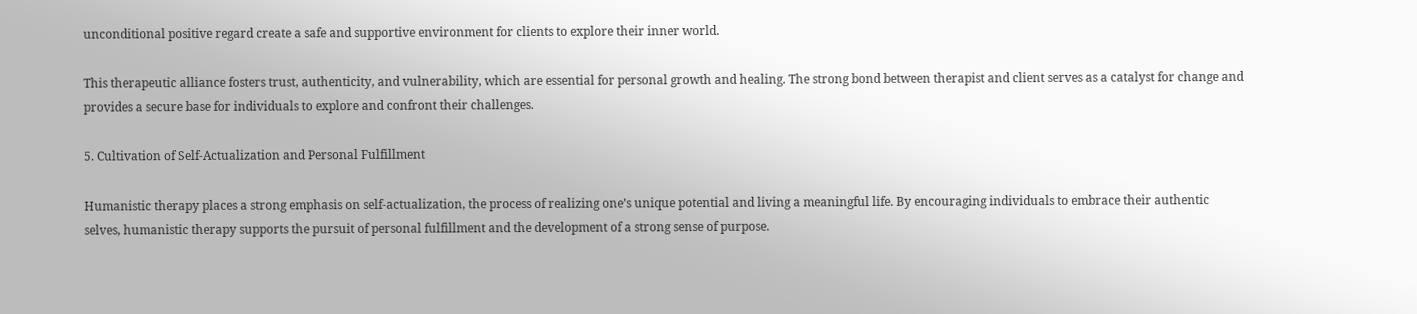unconditional positive regard create a safe and supportive environment for clients to explore their inner world.

This therapeutic alliance fosters trust, authenticity, and vulnerability, which are essential for personal growth and healing. The strong bond between therapist and client serves as a catalyst for change and provides a secure base for individuals to explore and confront their challenges.

5. Cultivation of Self-Actualization and Personal Fulfillment

Humanistic therapy places a strong emphasis on self-actualization, the process of realizing one’s unique potential and living a meaningful life. By encouraging individuals to embrace their authentic selves, humanistic therapy supports the pursuit of personal fulfillment and the development of a strong sense of purpose.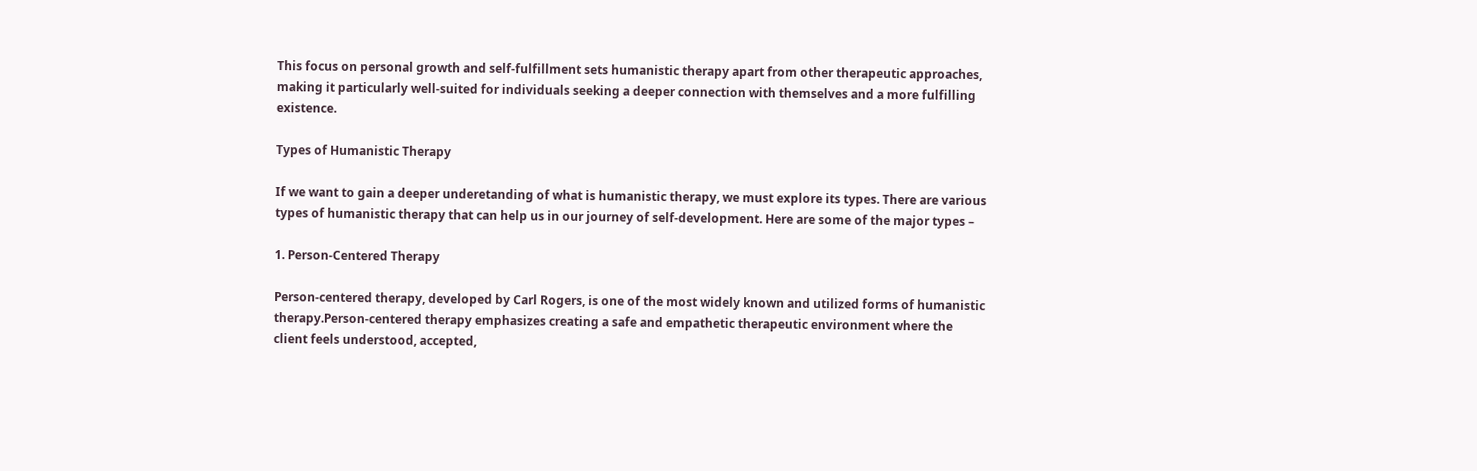This focus on personal growth and self-fulfillment sets humanistic therapy apart from other therapeutic approaches, making it particularly well-suited for individuals seeking a deeper connection with themselves and a more fulfilling existence.

Types of Humanistic Therapy

If we want to gain a deeper underetanding of what is humanistic therapy, we must explore its types. There are various types of humanistic therapy that can help us in our journey of self-development. Here are some of the major types –

1. Person-Centered Therapy

Person-centered therapy, developed by Carl Rogers, is one of the most widely known and utilized forms of humanistic therapy.Person-centered therapy emphasizes creating a safe and empathetic therapeutic environment where the client feels understood, accepted,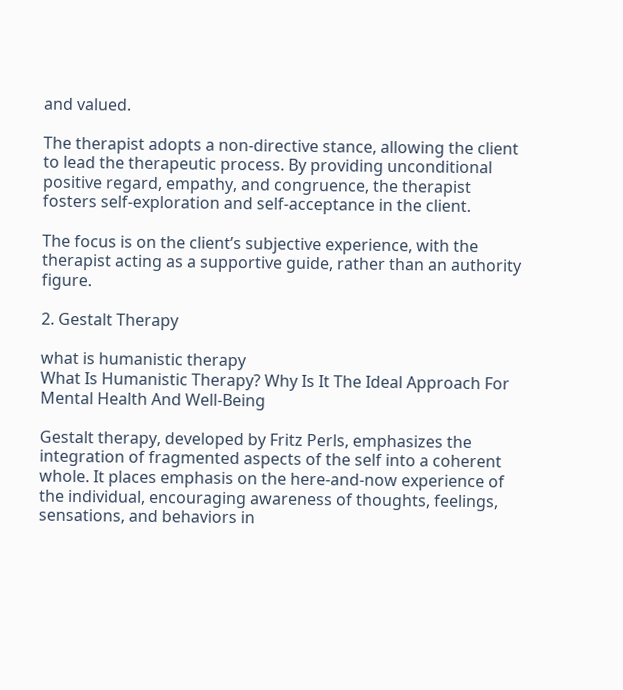and valued.

The therapist adopts a non-directive stance, allowing the client to lead the therapeutic process. By providing unconditional positive regard, empathy, and congruence, the therapist fosters self-exploration and self-acceptance in the client.

The focus is on the client’s subjective experience, with the therapist acting as a supportive guide, rather than an authority figure.

2. Gestalt Therapy

what is humanistic therapy
What Is Humanistic Therapy? Why Is It The Ideal Approach For Mental Health And Well-Being

Gestalt therapy, developed by Fritz Perls, emphasizes the integration of fragmented aspects of the self into a coherent whole. It places emphasis on the here-and-now experience of the individual, encouraging awareness of thoughts, feelings, sensations, and behaviors in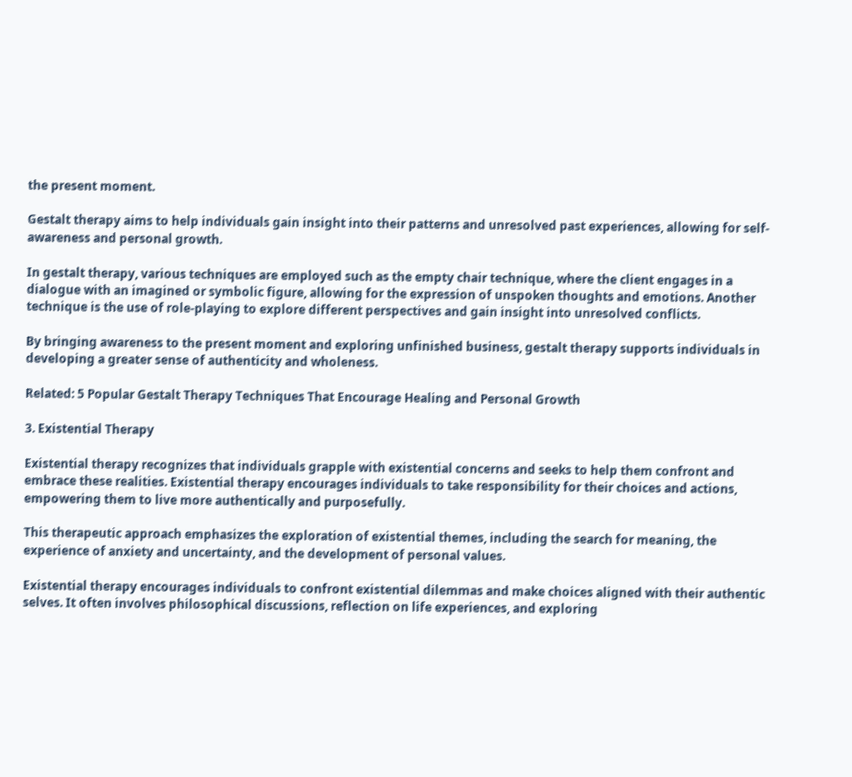the present moment.

Gestalt therapy aims to help individuals gain insight into their patterns and unresolved past experiences, allowing for self-awareness and personal growth.

In gestalt therapy, various techniques are employed such as the empty chair technique, where the client engages in a dialogue with an imagined or symbolic figure, allowing for the expression of unspoken thoughts and emotions. Another technique is the use of role-playing to explore different perspectives and gain insight into unresolved conflicts.

By bringing awareness to the present moment and exploring unfinished business, gestalt therapy supports individuals in developing a greater sense of authenticity and wholeness.

Related: 5 Popular Gestalt Therapy Techniques That Encourage Healing and Personal Growth

3. Existential Therapy

Existential therapy recognizes that individuals grapple with existential concerns and seeks to help them confront and embrace these realities. Existential therapy encourages individuals to take responsibility for their choices and actions, empowering them to live more authentically and purposefully.

This therapeutic approach emphasizes the exploration of existential themes, including the search for meaning, the experience of anxiety and uncertainty, and the development of personal values.

Existential therapy encourages individuals to confront existential dilemmas and make choices aligned with their authentic selves. It often involves philosophical discussions, reflection on life experiences, and exploring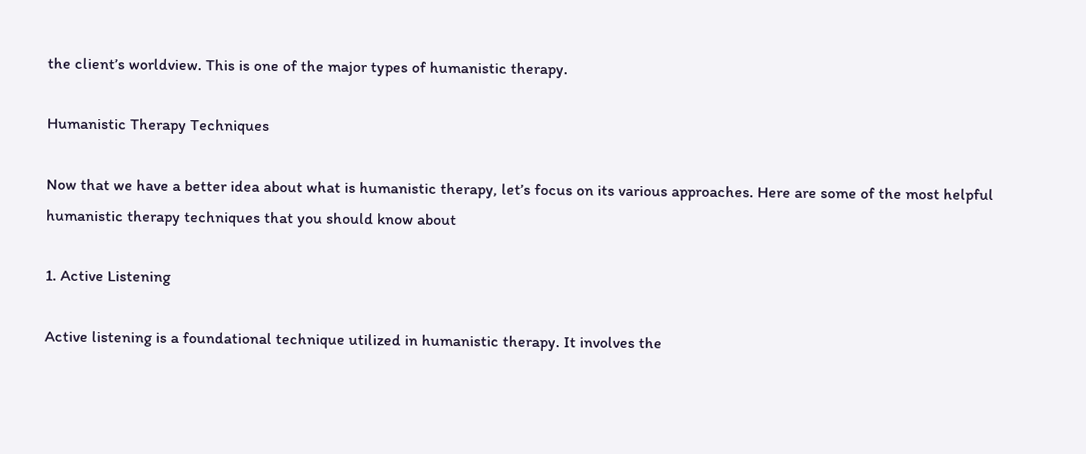the client’s worldview. This is one of the major types of humanistic therapy.

Humanistic Therapy Techniques

Now that we have a better idea about what is humanistic therapy, let’s focus on its various approaches. Here are some of the most helpful humanistic therapy techniques that you should know about

1. Active Listening

Active listening is a foundational technique utilized in humanistic therapy. It involves the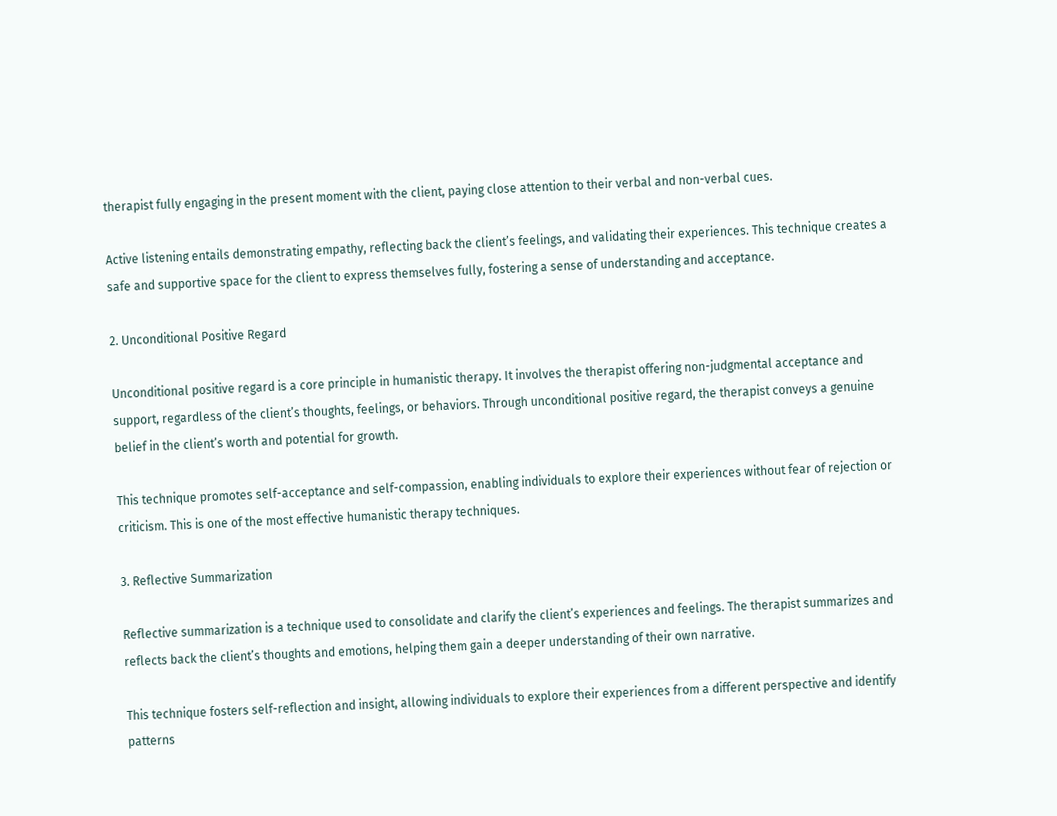therapist fully engaging in the present moment with the client, paying close attention to their verbal and non-verbal cues.

Active listening entails demonstrating empathy, reflecting back the client’s feelings, and validating their experiences. This technique creates a safe and supportive space for the client to express themselves fully, fostering a sense of understanding and acceptance.

2. Unconditional Positive Regard

Unconditional positive regard is a core principle in humanistic therapy. It involves the therapist offering non-judgmental acceptance and support, regardless of the client’s thoughts, feelings, or behaviors. Through unconditional positive regard, the therapist conveys a genuine belief in the client’s worth and potential for growth.

This technique promotes self-acceptance and self-compassion, enabling individuals to explore their experiences without fear of rejection or criticism. This is one of the most effective humanistic therapy techniques.

3. Reflective Summarization

Reflective summarization is a technique used to consolidate and clarify the client’s experiences and feelings. The therapist summarizes and reflects back the client’s thoughts and emotions, helping them gain a deeper understanding of their own narrative.

This technique fosters self-reflection and insight, allowing individuals to explore their experiences from a different perspective and identify patterns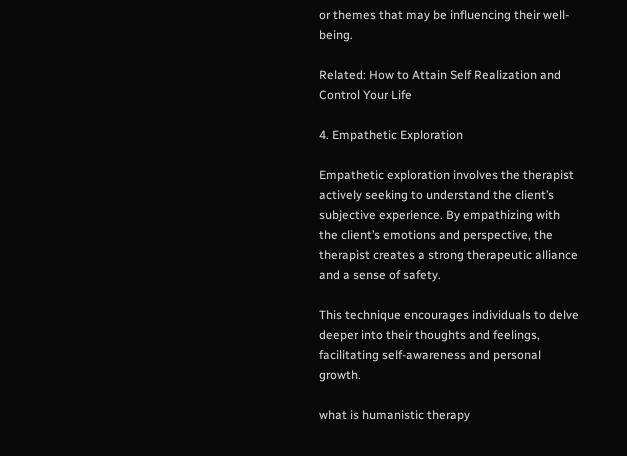or themes that may be influencing their well-being.

Related: How to Attain Self Realization and Control Your Life

4. Empathetic Exploration

Empathetic exploration involves the therapist actively seeking to understand the client’s subjective experience. By empathizing with the client’s emotions and perspective, the therapist creates a strong therapeutic alliance and a sense of safety.

This technique encourages individuals to delve deeper into their thoughts and feelings, facilitating self-awareness and personal growth.

what is humanistic therapy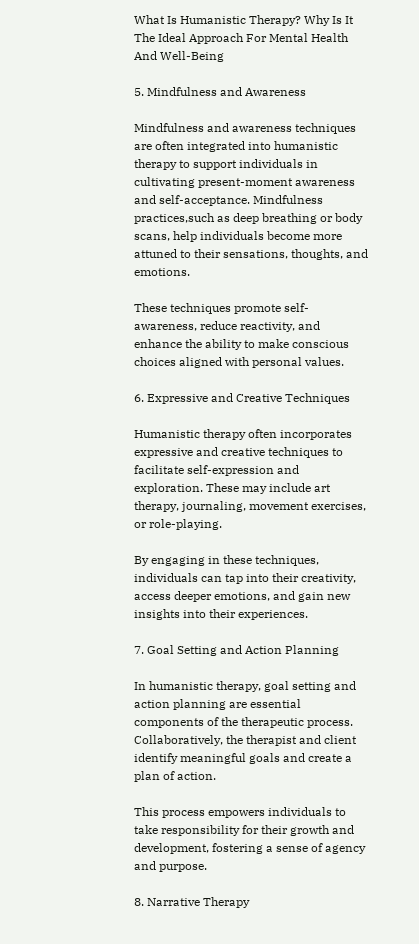What Is Humanistic Therapy? Why Is It The Ideal Approach For Mental Health And Well-Being

5. Mindfulness and Awareness

Mindfulness and awareness techniques are often integrated into humanistic therapy to support individuals in cultivating present-moment awareness and self-acceptance. Mindfulness practices,such as deep breathing or body scans, help individuals become more attuned to their sensations, thoughts, and emotions.

These techniques promote self-awareness, reduce reactivity, and enhance the ability to make conscious choices aligned with personal values.

6. Expressive and Creative Techniques

Humanistic therapy often incorporates expressive and creative techniques to facilitate self-expression and exploration. These may include art therapy, journaling, movement exercises, or role-playing.

By engaging in these techniques, individuals can tap into their creativity, access deeper emotions, and gain new insights into their experiences.

7. Goal Setting and Action Planning

In humanistic therapy, goal setting and action planning are essential components of the therapeutic process. Collaboratively, the therapist and client identify meaningful goals and create a plan of action.

This process empowers individuals to take responsibility for their growth and development, fostering a sense of agency and purpose.

8. Narrative Therapy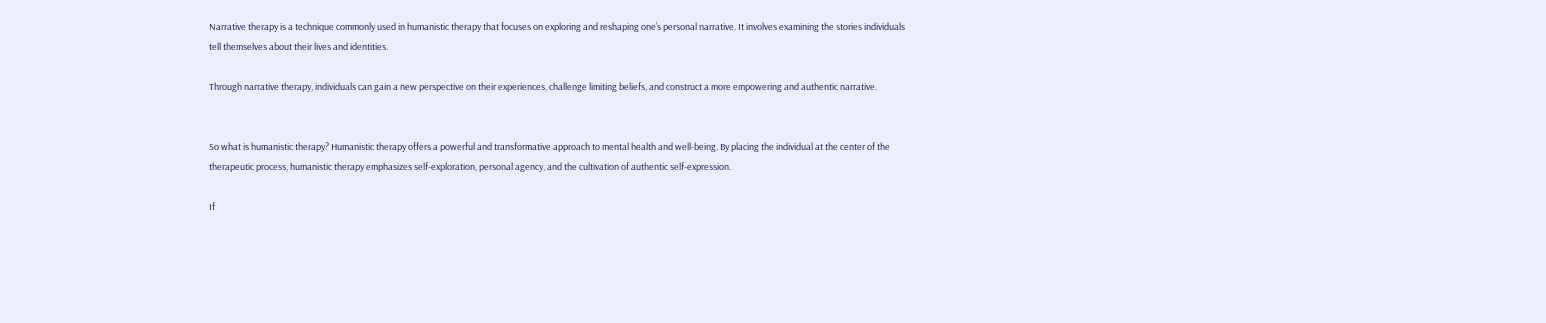Narrative therapy is a technique commonly used in humanistic therapy that focuses on exploring and reshaping one’s personal narrative. It involves examining the stories individuals tell themselves about their lives and identities.

Through narrative therapy, individuals can gain a new perspective on their experiences, challenge limiting beliefs, and construct a more empowering and authentic narrative.


So what is humanistic therapy? Humanistic therapy offers a powerful and transformative approach to mental health and well-being. By placing the individual at the center of the therapeutic process, humanistic therapy emphasizes self-exploration, personal agency, and the cultivation of authentic self-expression.

If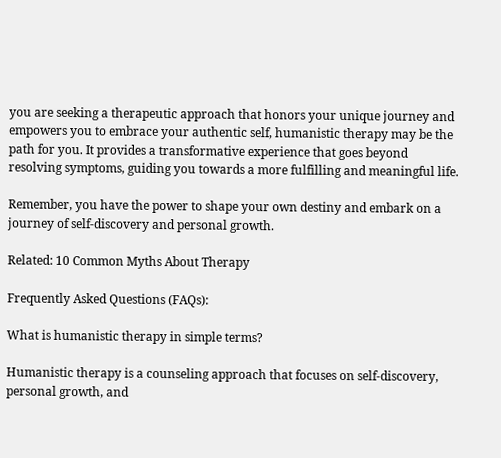you are seeking a therapeutic approach that honors your unique journey and empowers you to embrace your authentic self, humanistic therapy may be the path for you. It provides a transformative experience that goes beyond resolving symptoms, guiding you towards a more fulfilling and meaningful life.

Remember, you have the power to shape your own destiny and embark on a journey of self-discovery and personal growth.

Related: 10 Common Myths About Therapy

Frequently Asked Questions (FAQs):

What is humanistic therapy in simple terms?

Humanistic therapy is a counseling approach that focuses on self-discovery, personal growth, and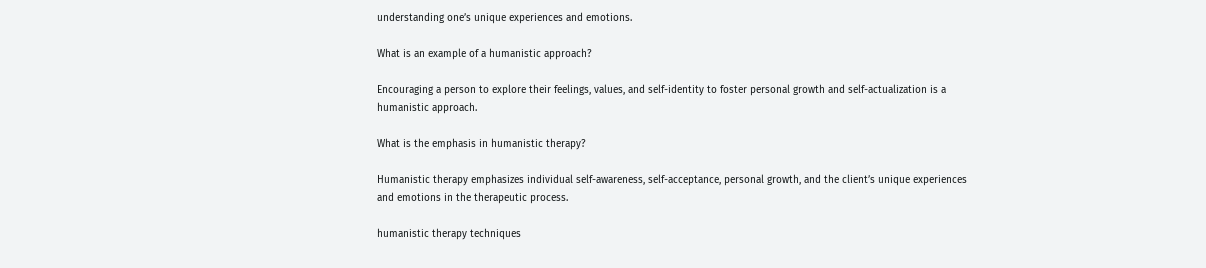understanding one’s unique experiences and emotions.

What is an example of a humanistic approach?

Encouraging a person to explore their feelings, values, and self-identity to foster personal growth and self-actualization is a humanistic approach.

What is the emphasis in humanistic therapy?

Humanistic therapy emphasizes individual self-awareness, self-acceptance, personal growth, and the client’s unique experiences and emotions in the therapeutic process.

humanistic therapy techniques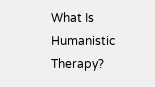What Is Humanistic Therapy?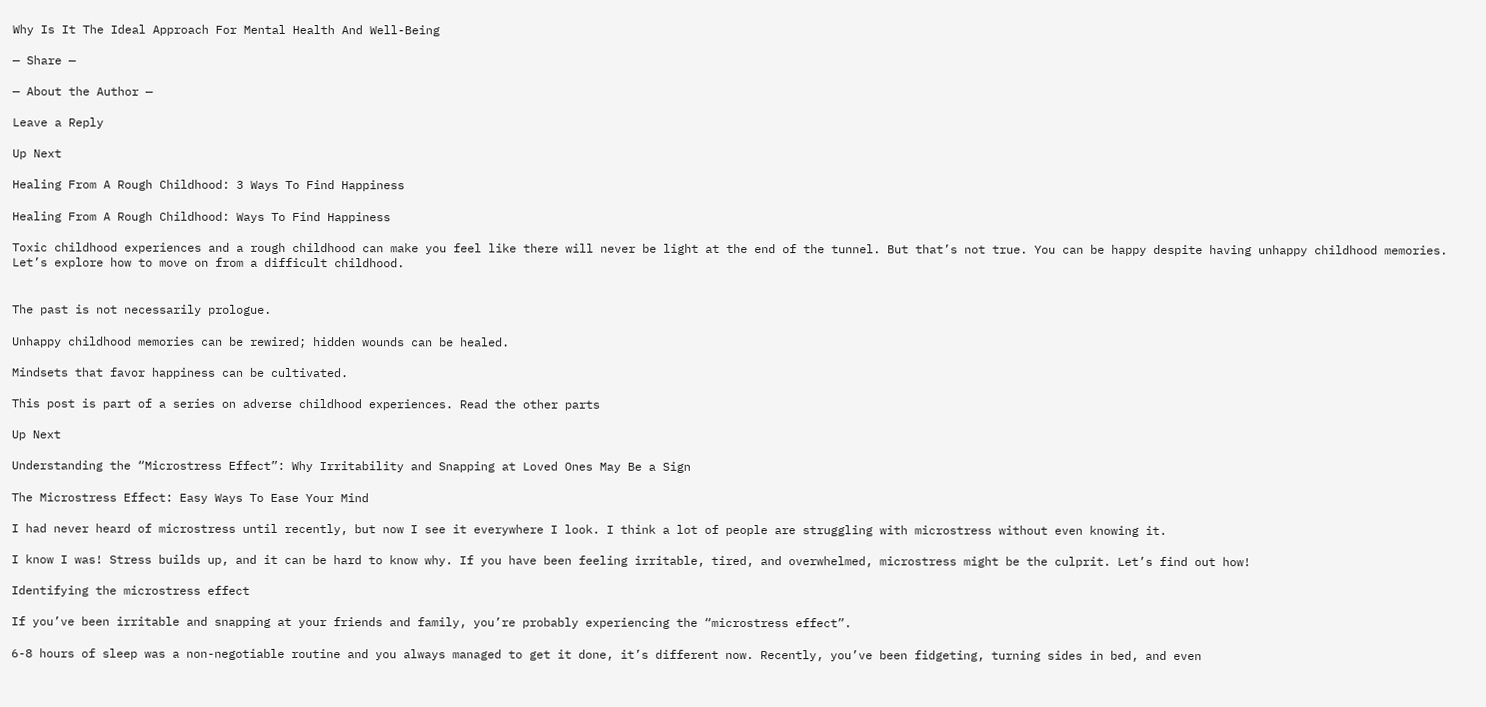Why Is It The Ideal Approach For Mental Health And Well-Being

— Share —

— About the Author —

Leave a Reply

Up Next

Healing From A Rough Childhood: 3 Ways To Find Happiness

Healing From A Rough Childhood: Ways To Find Happiness

Toxic childhood experiences and a rough childhood can make you feel like there will never be light at the end of the tunnel. But that’s not true. You can be happy despite having unhappy childhood memories. Let’s explore how to move on from a difficult childhood.


The past is not necessarily prologue.

Unhappy childhood memories can be rewired; hidden wounds can be healed.

Mindsets that favor happiness can be cultivated.

This post is part of a series on adverse childhood experiences. Read the other parts

Up Next

Understanding the “Microstress Effect”: Why Irritability and Snapping at Loved Ones May Be a Sign

The Microstress Effect: Easy Ways To Ease Your Mind

I had never heard of microstress until recently, but now I see it everywhere I look. I think a lot of people are struggling with microstress without even knowing it.

I know I was! Stress builds up, and it can be hard to know why. If you have been feeling irritable, tired, and overwhelmed, microstress might be the culprit. Let’s find out how!

Identifying the microstress effect

If you’ve been irritable and snapping at your friends and family, you’re probably experiencing the “microstress effect”.

6-8 hours of sleep was a non-negotiable routine and you always managed to get it done, it’s different now. Recently, you’ve been fidgeting, turning sides in bed, and even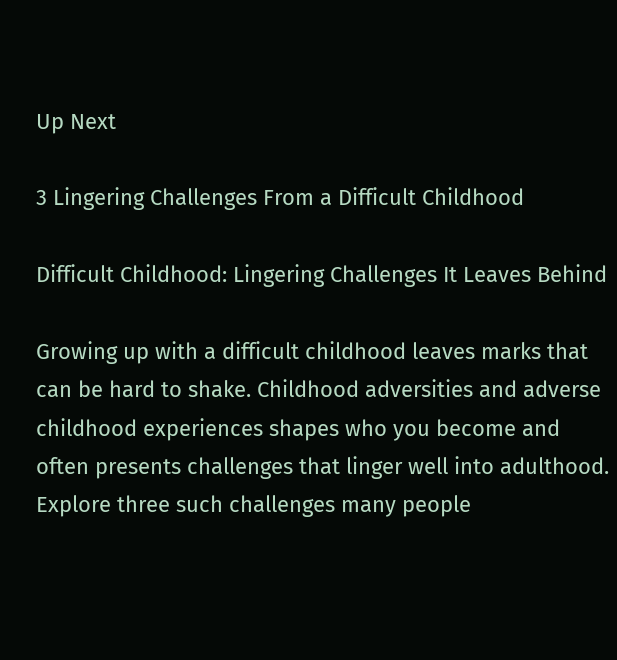Up Next

3 Lingering Challenges From a Difficult Childhood

Difficult Childhood: Lingering Challenges It Leaves Behind

Growing up with a difficult childhood leaves marks that can be hard to shake. Childhood adversities and adverse childhood experiences shapes who you become and often presents challenges that linger well into adulthood. Explore three such challenges many people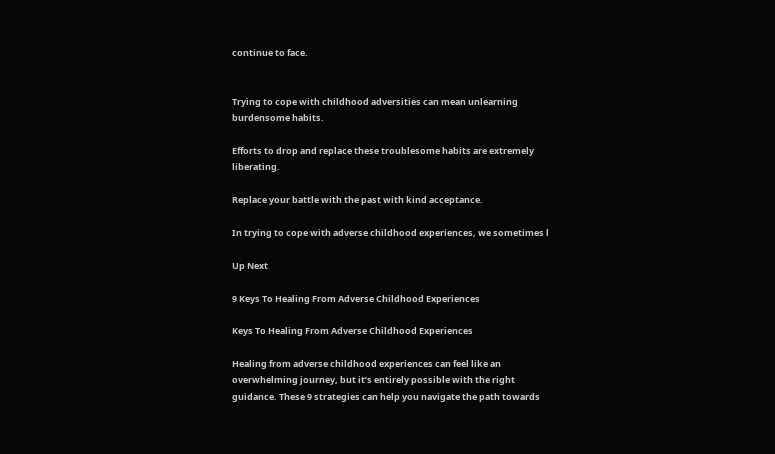continue to face.


Trying to cope with childhood adversities can mean unlearning burdensome habits.

Efforts to drop and replace these troublesome habits are extremely liberating.

Replace your battle with the past with kind acceptance.

In trying to cope with adverse childhood experiences, we sometimes l

Up Next

9 Keys To Healing From Adverse Childhood Experiences

Keys To Healing From Adverse Childhood Experiences

Healing from adverse childhood experiences can feel like an overwhelming journey, but it’s entirely possible with the right guidance. These 9 strategies can help you navigate the path towards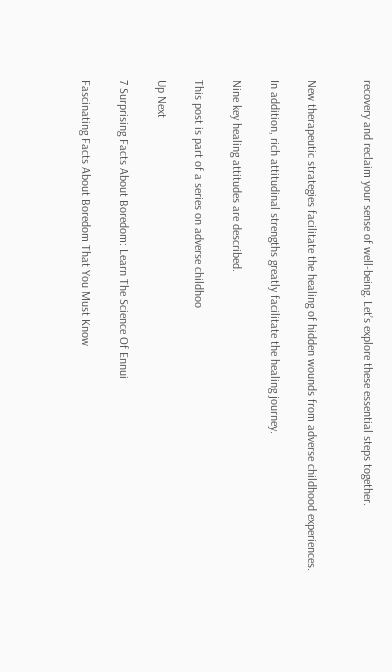recovery and reclaim your sense of well-being. Let’s explore these essential steps together.


New therapeutic strategies facilitate the healing of hidden wounds from adverse childhood experiences.

In addition, rich attitudinal strengths greatly facilitate the healing journey.

Nine key healing attitudes are described.

This post is part of a series on adverse childhoo

Up Next

7 Surprising Facts About Boredom: Learn The Science Of Ennui

Fascinating Facts About Boredom That You Must Know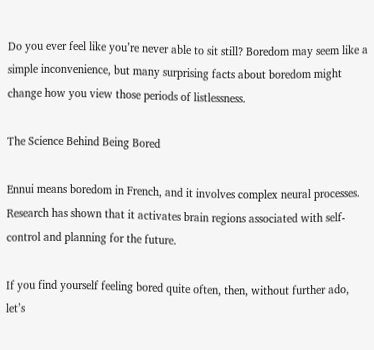Do you ever feel like you’re never able to sit still? Boredom may seem like a simple inconvenience, but many surprising facts about boredom might change how you view those periods of listlessness.

The Science Behind Being Bored

Ennui means boredom in French, and it involves complex neural processes. Research has shown that it activates brain regions associated with self-control and planning for the future.

If you find yourself feeling bored quite often, then, without further ado, let’s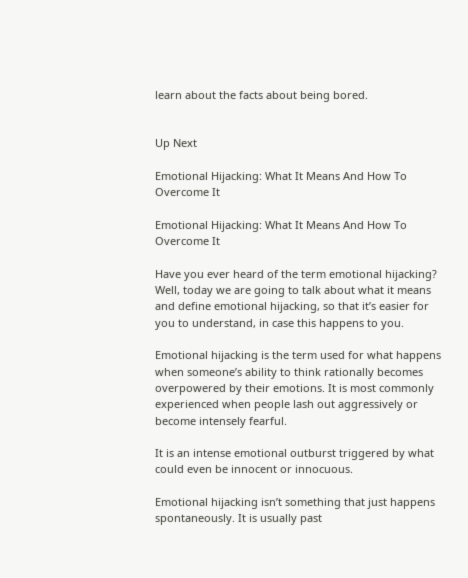learn about the facts about being bored.


Up Next

Emotional Hijacking: What It Means And How To Overcome It

Emotional Hijacking: What It Means And How To Overcome It

Have you ever heard of the term emotional hijacking? Well, today we are going to talk about what it means and define emotional hijacking, so that it’s easier for you to understand, in case this happens to you.

Emotional hijacking is the term used for what happens when someone’s ability to think rationally becomes overpowered by their emotions. It is most commonly experienced when people lash out aggressively or become intensely fearful.

It is an intense emotional outburst triggered by what could even be innocent or innocuous.

Emotional hijacking isn’t something that just happens spontaneously. It is usually past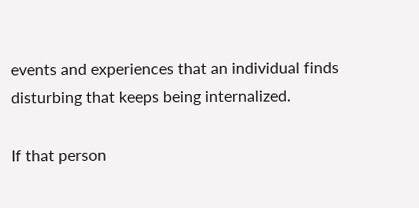events and experiences that an individual finds disturbing that keeps being internalized.

If that person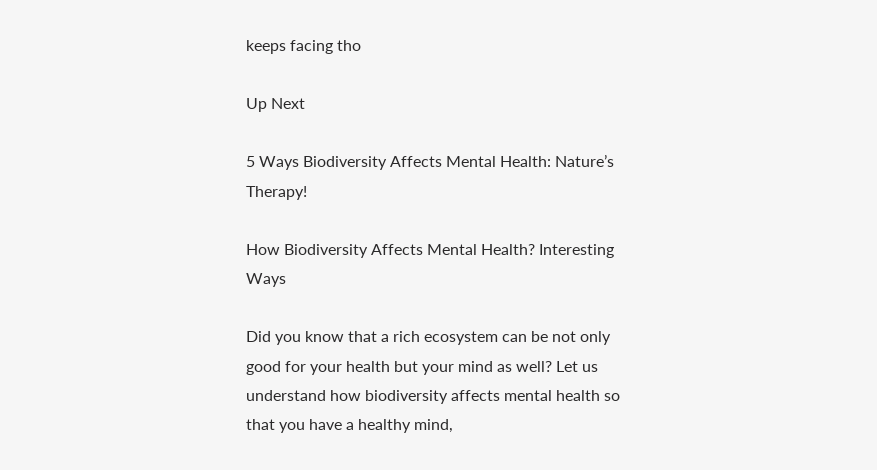keeps facing tho

Up Next

5 Ways Biodiversity Affects Mental Health: Nature’s Therapy!

How Biodiversity Affects Mental Health? Interesting Ways

Did you know that a rich ecosystem can be not only good for your health but your mind as well? Let us understand how biodiversity affects mental health so that you have a healthy mind,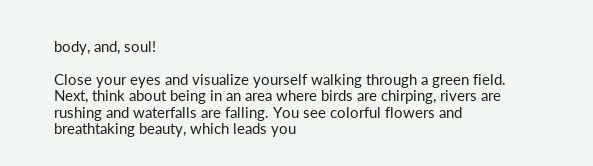body, and, soul!

Close your eyes and visualize yourself walking through a green field. Next, think about being in an area where birds are chirping, rivers are rushing and waterfalls are falling. You see colorful flowers and breathtaking beauty, which leads you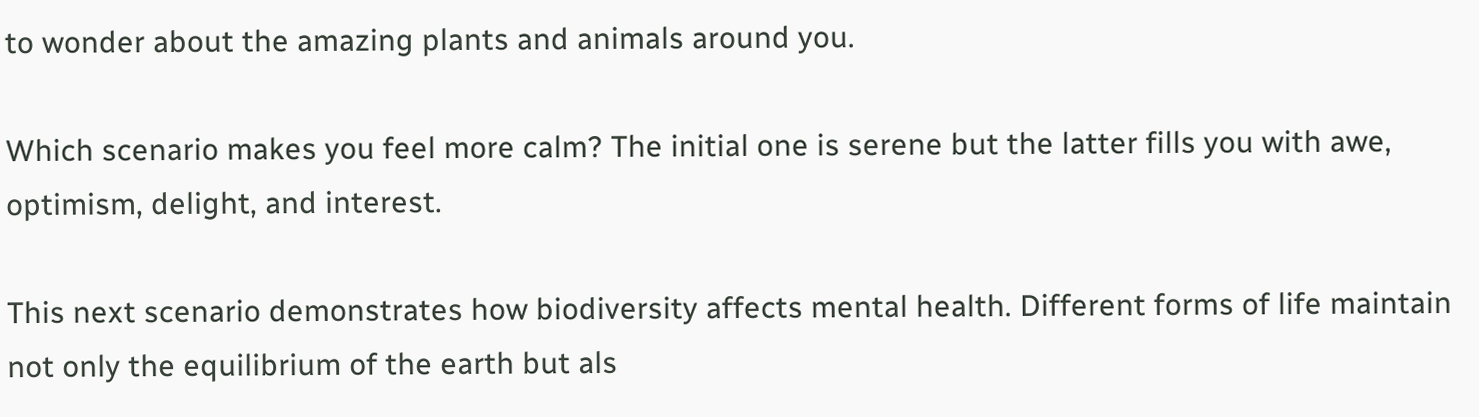to wonder about the amazing plants and animals around you.

Which scenario makes you feel more calm? The initial one is serene but the latter fills you with awe, optimism, delight, and interest.

This next scenario demonstrates how biodiversity affects mental health. Different forms of life maintain not only the equilibrium of the earth but als